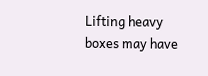Lifting heavy boxes may have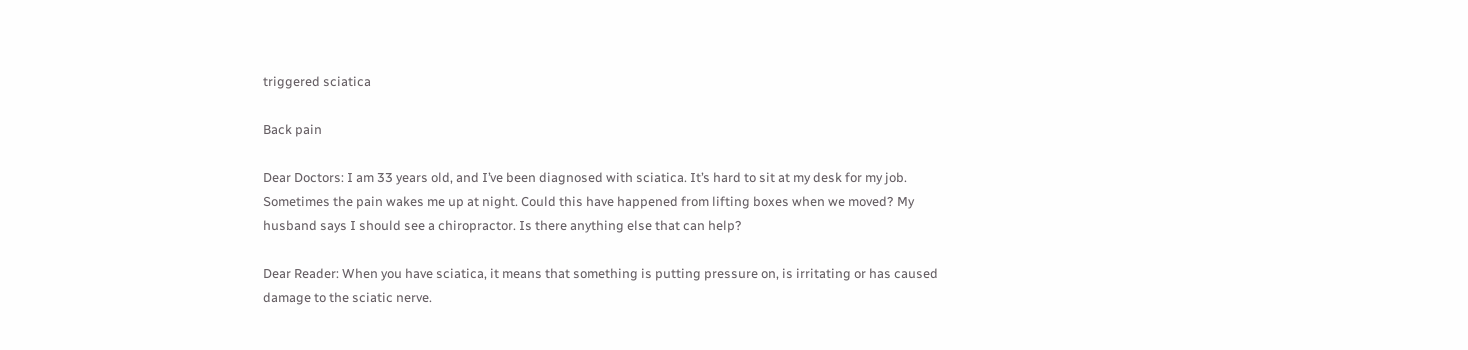triggered sciatica

Back pain

Dear Doctors: I am 33 years old, and I’ve been diagnosed with sciatica. It’s hard to sit at my desk for my job. Sometimes the pain wakes me up at night. Could this have happened from lifting boxes when we moved? My husband says I should see a chiropractor. Is there anything else that can help?

Dear Reader: When you have sciatica, it means that something is putting pressure on, is irritating or has caused damage to the sciatic nerve.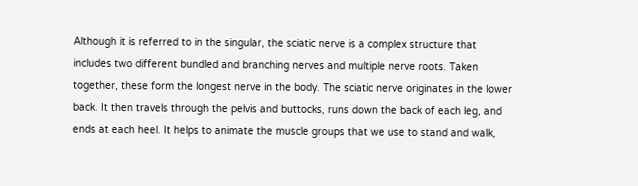Although it is referred to in the singular, the sciatic nerve is a complex structure that includes two different bundled and branching nerves and multiple nerve roots. Taken together, these form the longest nerve in the body. The sciatic nerve originates in the lower back. It then travels through the pelvis and buttocks, runs down the back of each leg, and ends at each heel. It helps to animate the muscle groups that we use to stand and walk,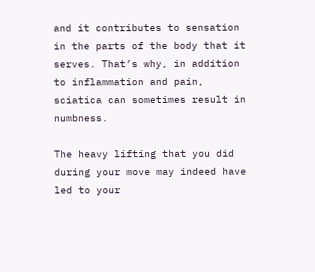and it contributes to sensation in the parts of the body that it serves. That’s why, in addition to inflammation and pain, sciatica can sometimes result in numbness.

The heavy lifting that you did during your move may indeed have led to your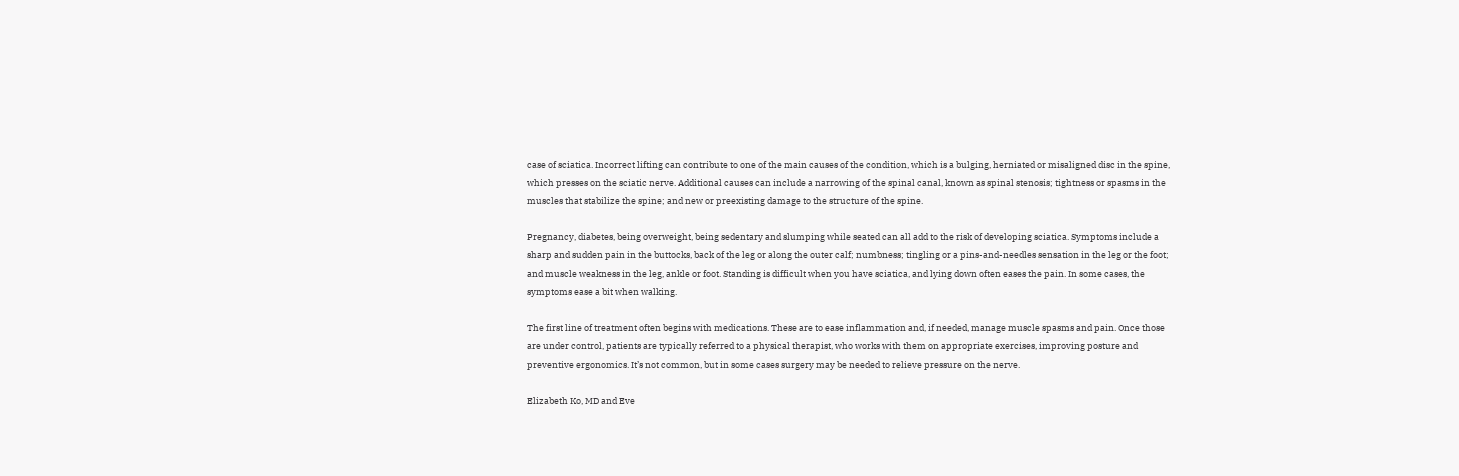case of sciatica. Incorrect lifting can contribute to one of the main causes of the condition, which is a bulging, herniated or misaligned disc in the spine, which presses on the sciatic nerve. Additional causes can include a narrowing of the spinal canal, known as spinal stenosis; tightness or spasms in the muscles that stabilize the spine; and new or preexisting damage to the structure of the spine.

Pregnancy, diabetes, being overweight, being sedentary and slumping while seated can all add to the risk of developing sciatica. Symptoms include a sharp and sudden pain in the buttocks, back of the leg or along the outer calf; numbness; tingling or a pins-and-needles sensation in the leg or the foot; and muscle weakness in the leg, ankle or foot. Standing is difficult when you have sciatica, and lying down often eases the pain. In some cases, the symptoms ease a bit when walking.

The first line of treatment often begins with medications. These are to ease inflammation and, if needed, manage muscle spasms and pain. Once those are under control, patients are typically referred to a physical therapist, who works with them on appropriate exercises, improving posture and preventive ergonomics. It’s not common, but in some cases surgery may be needed to relieve pressure on the nerve.

Elizabeth Ko, MD and Eve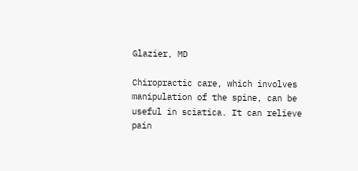Glazier, MD

Chiropractic care, which involves manipulation of the spine, can be useful in sciatica. It can relieve pain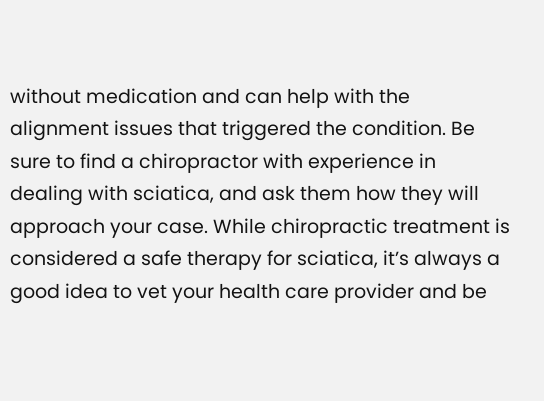without medication and can help with the alignment issues that triggered the condition. Be sure to find a chiropractor with experience in dealing with sciatica, and ask them how they will approach your case. While chiropractic treatment is considered a safe therapy for sciatica, it’s always a good idea to vet your health care provider and be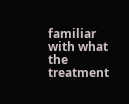familiar with what the treatment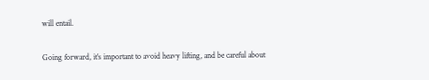will entail.

Going forward, it’s important to avoid heavy lifting, and be careful about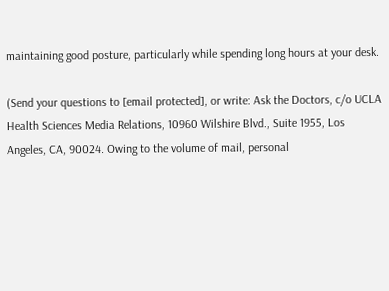maintaining good posture, particularly while spending long hours at your desk.

(Send your questions to [email protected], or write: Ask the Doctors, c/o UCLA Health Sciences Media Relations, 10960 Wilshire Blvd., Suite 1955, Los Angeles, CA, 90024. Owing to the volume of mail, personal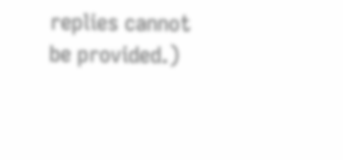replies cannot be provided.)